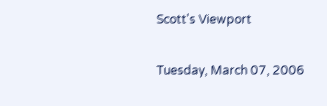Scott's Viewport

Tuesday, March 07, 2006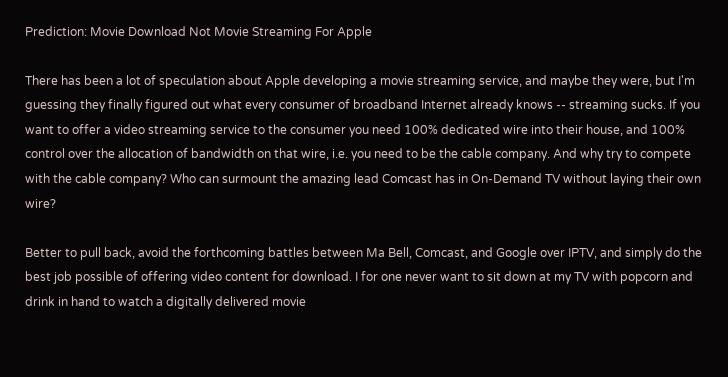Prediction: Movie Download Not Movie Streaming For Apple

There has been a lot of speculation about Apple developing a movie streaming service, and maybe they were, but I'm guessing they finally figured out what every consumer of broadband Internet already knows -- streaming sucks. If you want to offer a video streaming service to the consumer you need 100% dedicated wire into their house, and 100% control over the allocation of bandwidth on that wire, i.e. you need to be the cable company. And why try to compete with the cable company? Who can surmount the amazing lead Comcast has in On-Demand TV without laying their own wire?

Better to pull back, avoid the forthcoming battles between Ma Bell, Comcast, and Google over IPTV, and simply do the best job possible of offering video content for download. I for one never want to sit down at my TV with popcorn and drink in hand to watch a digitally delivered movie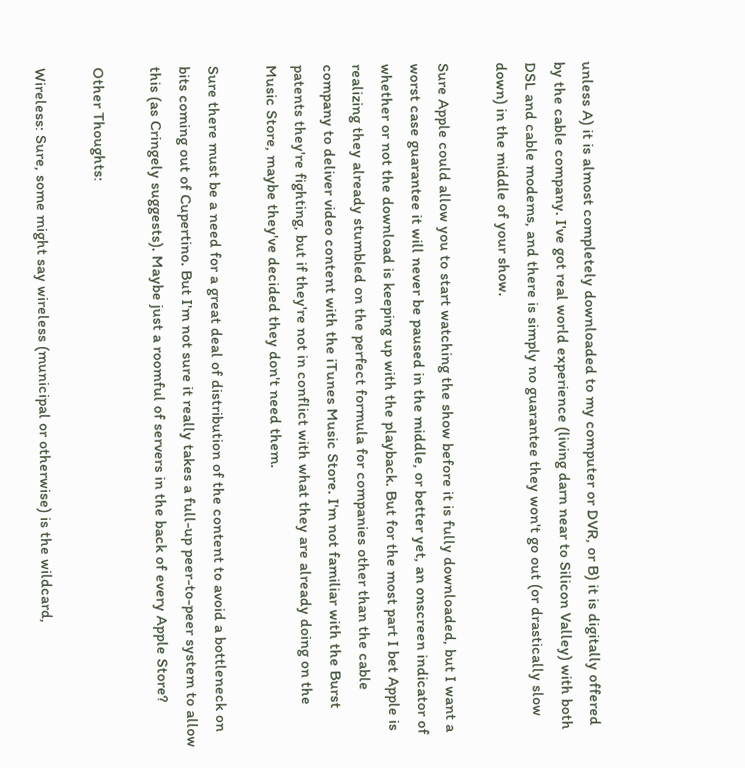unless A) it is almost completely downloaded to my computer or DVR, or B) it is digitally offered by the cable company. I've got real world experience (living darn near to Silicon Valley) with both DSL and cable modems, and there is simply no guarantee they won't go out (or drastically slow down) in the middle of your show.

Sure Apple could allow you to start watching the show before it is fully downloaded, but I want a worst case guarantee it will never be paused in the middle, or better yet, an onscreen indicator of whether or not the download is keeping up with the playback. But for the most part I bet Apple is realizing they already stumbled on the perfect formula for companies other than the cable company to deliver video content with the iTunes Music Store. I'm not familiar with the Burst patents they're fighting, but if they're not in conflict with what they are already doing on the Music Store, maybe they've decided they don't need them.

Sure there must be a need for a great deal of distribution of the content to avoid a bottleneck on bits coming out of Cupertino. But I'm not sure it really takes a full-up peer-to-peer system to allow this (as Cringely suggests). Maybe just a roomful of servers in the back of every Apple Store?

Other Thoughts:

Wireless: Sure, some might say wireless (municipal or otherwise) is the wildcard,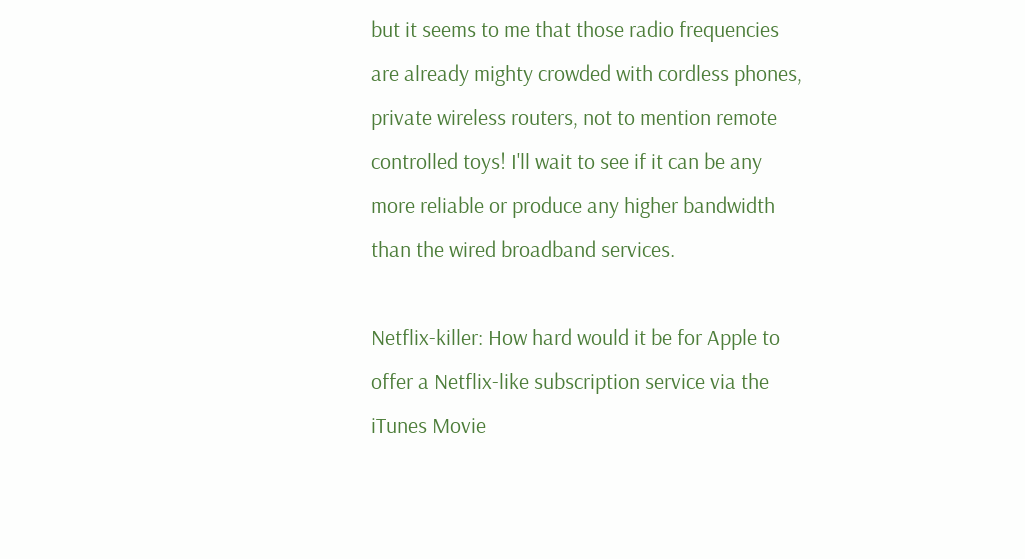but it seems to me that those radio frequencies are already mighty crowded with cordless phones, private wireless routers, not to mention remote controlled toys! I'll wait to see if it can be any more reliable or produce any higher bandwidth than the wired broadband services.

Netflix-killer: How hard would it be for Apple to offer a Netflix-like subscription service via the iTunes Movie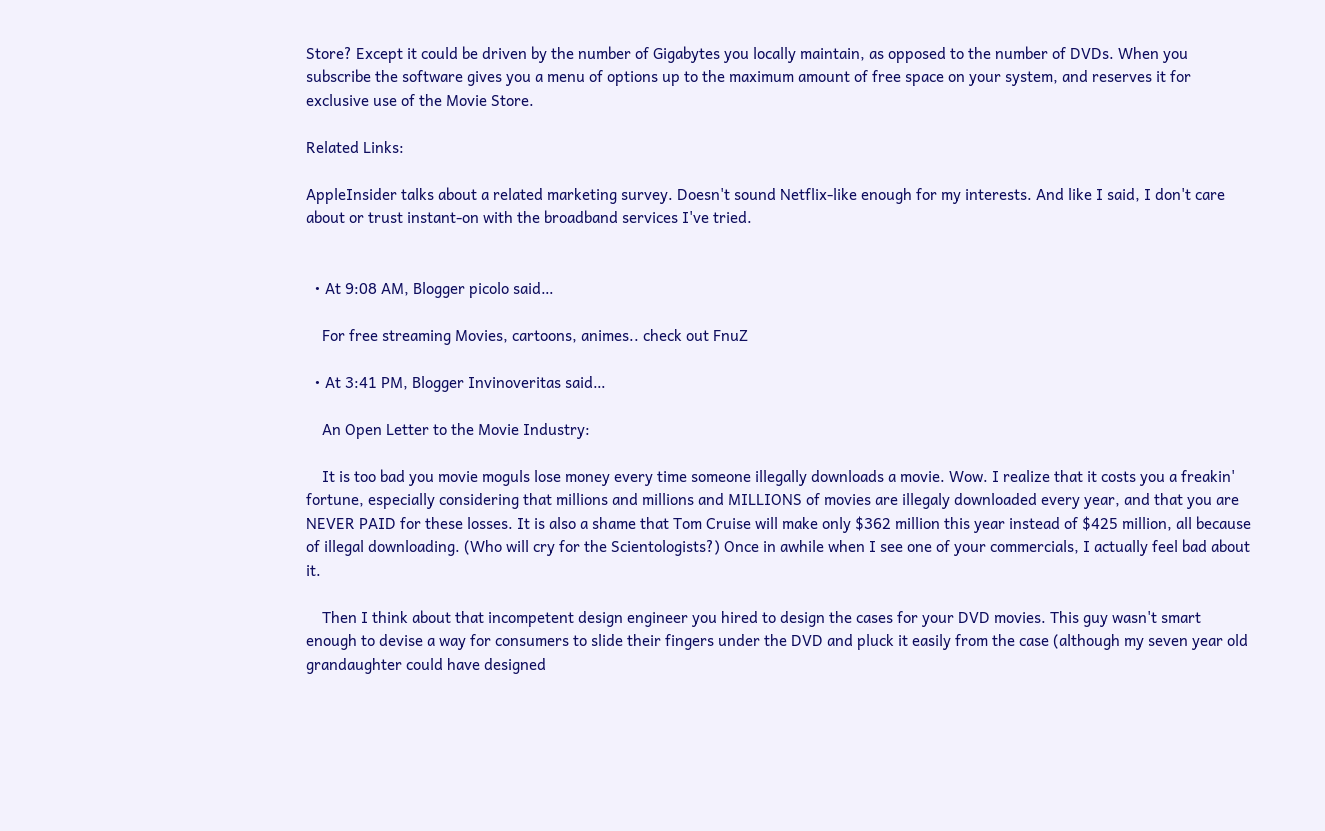Store? Except it could be driven by the number of Gigabytes you locally maintain, as opposed to the number of DVDs. When you subscribe the software gives you a menu of options up to the maximum amount of free space on your system, and reserves it for exclusive use of the Movie Store.

Related Links:

AppleInsider talks about a related marketing survey. Doesn't sound Netflix-like enough for my interests. And like I said, I don't care about or trust instant-on with the broadband services I've tried.


  • At 9:08 AM, Blogger picolo said…

    For free streaming Movies, cartoons, animes.. check out FnuZ

  • At 3:41 PM, Blogger Invinoveritas said…

    An Open Letter to the Movie Industry:

    It is too bad you movie moguls lose money every time someone illegally downloads a movie. Wow. I realize that it costs you a freakin' fortune, especially considering that millions and millions and MILLIONS of movies are illegaly downloaded every year, and that you are NEVER PAID for these losses. It is also a shame that Tom Cruise will make only $362 million this year instead of $425 million, all because of illegal downloading. (Who will cry for the Scientologists?) Once in awhile when I see one of your commercials, I actually feel bad about it.

    Then I think about that incompetent design engineer you hired to design the cases for your DVD movies. This guy wasn't smart enough to devise a way for consumers to slide their fingers under the DVD and pluck it easily from the case (although my seven year old grandaughter could have designed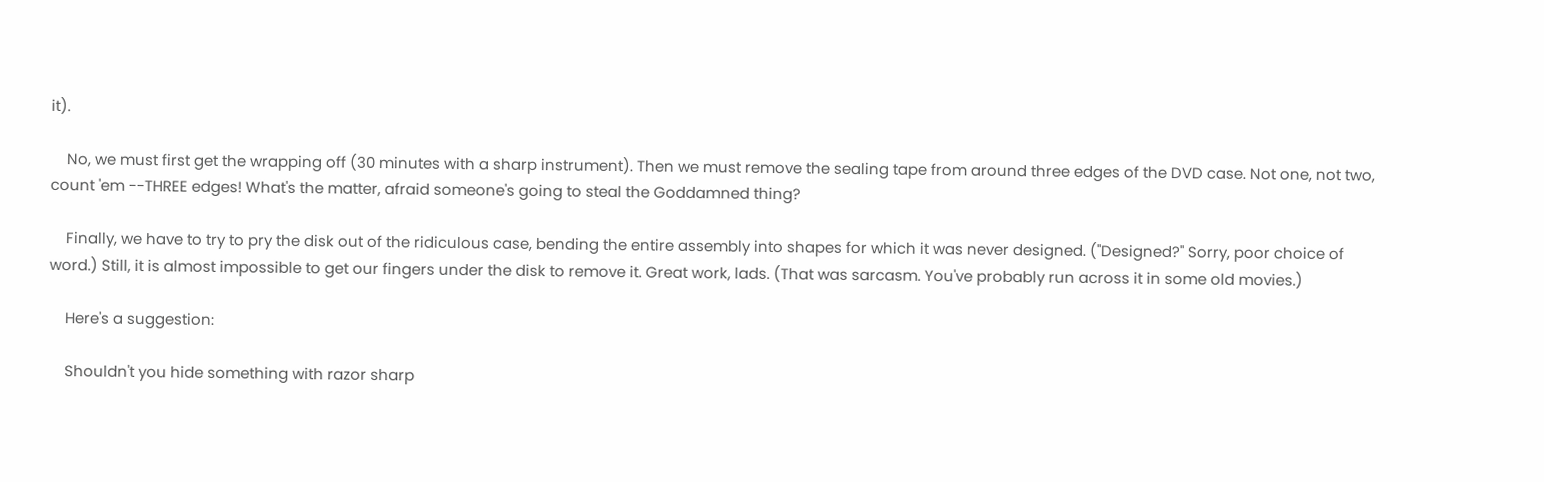it).

    No, we must first get the wrapping off (30 minutes with a sharp instrument). Then we must remove the sealing tape from around three edges of the DVD case. Not one, not two, count 'em --THREE edges! What's the matter, afraid someone's going to steal the Goddamned thing?

    Finally, we have to try to pry the disk out of the ridiculous case, bending the entire assembly into shapes for which it was never designed. ("Designed?" Sorry, poor choice of word.) Still, it is almost impossible to get our fingers under the disk to remove it. Great work, lads. (That was sarcasm. You've probably run across it in some old movies.)

    Here's a suggestion:

    Shouldn't you hide something with razor sharp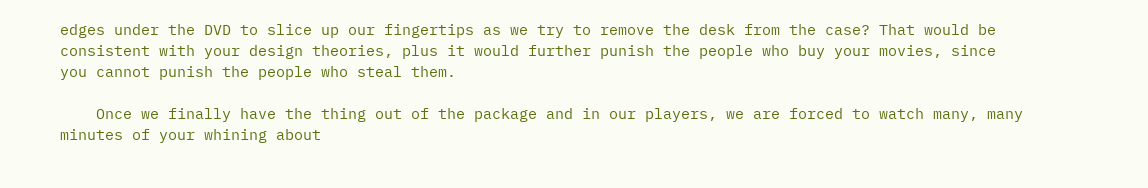edges under the DVD to slice up our fingertips as we try to remove the desk from the case? That would be consistent with your design theories, plus it would further punish the people who buy your movies, since you cannot punish the people who steal them.

    Once we finally have the thing out of the package and in our players, we are forced to watch many, many minutes of your whining about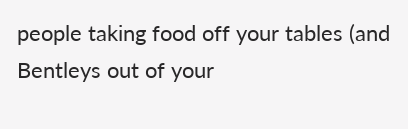people taking food off your tables (and Bentleys out of your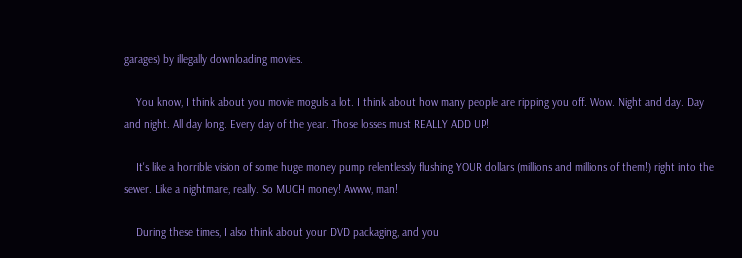garages) by illegally downloading movies.

    You know, I think about you movie moguls a lot. I think about how many people are ripping you off. Wow. Night and day. Day and night. All day long. Every day of the year. Those losses must REALLY ADD UP!

    It's like a horrible vision of some huge money pump relentlessly flushing YOUR dollars (millions and millions of them!) right into the sewer. Like a nightmare, really. So MUCH money! Awww, man!

    During these times, I also think about your DVD packaging, and you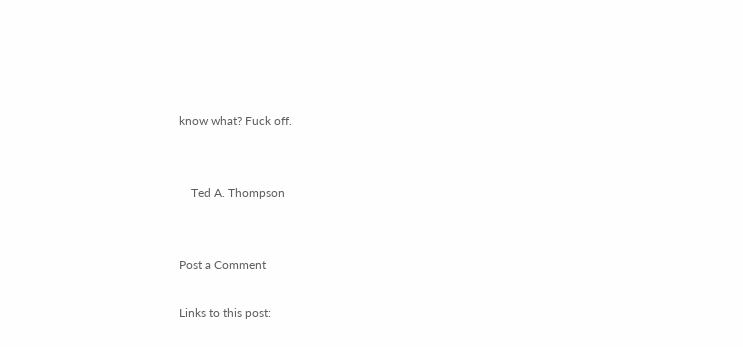know what? Fuck off.


    Ted A. Thompson


Post a Comment

Links to this post: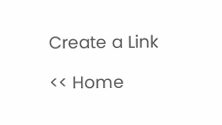Create a Link

<< Home